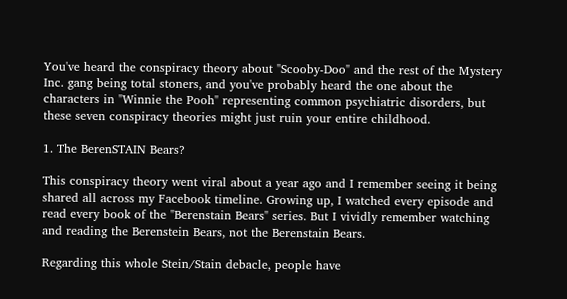You've heard the conspiracy theory about "Scooby-Doo" and the rest of the Mystery Inc. gang being total stoners, and you've probably heard the one about the characters in "Winnie the Pooh" representing common psychiatric disorders, but these seven conspiracy theories might just ruin your entire childhood.

1. The BerenSTAIN Bears?

This conspiracy theory went viral about a year ago and I remember seeing it being shared all across my Facebook timeline. Growing up, I watched every episode and read every book of the "Berenstain Bears" series. But I vividly remember watching and reading the Berenstein Bears, not the Berenstain Bears.

Regarding this whole Stein/Stain debacle, people have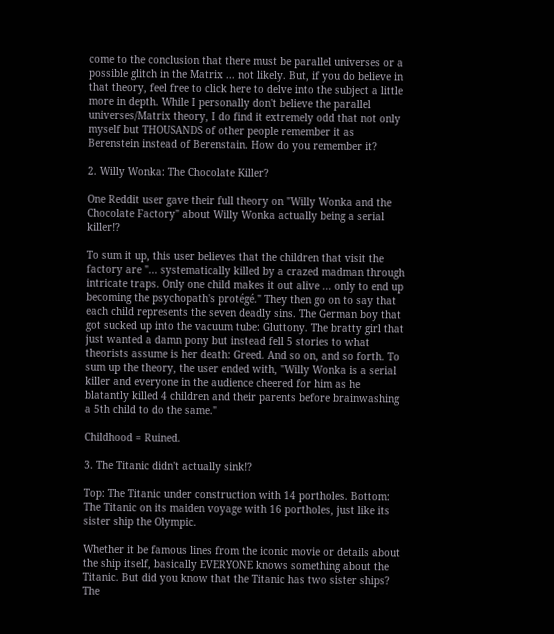come to the conclusion that there must be parallel universes or a possible glitch in the Matrix ... not likely. But, if you do believe in that theory, feel free to click here to delve into the subject a little more in depth. While I personally don't believe the parallel universes/Matrix theory, I do find it extremely odd that not only myself but THOUSANDS of other people remember it as Berenstein instead of Berenstain. How do you remember it?

2. Willy Wonka: The Chocolate Killer?

One Reddit user gave their full theory on "Willy Wonka and the Chocolate Factory" about Willy Wonka actually being a serial killer!?

To sum it up, this user believes that the children that visit the factory are "... systematically killed by a crazed madman through intricate traps. Only one child makes it out alive ... only to end up becoming the psychopath's protégé." They then go on to say that each child represents the seven deadly sins. The German boy that got sucked up into the vacuum tube: Gluttony. The bratty girl that just wanted a damn pony but instead fell 5 stories to what theorists assume is her death: Greed. And so on, and so forth. To sum up the theory, the user ended with, "Willy Wonka is a serial killer and everyone in the audience cheered for him as he blatantly killed 4 children and their parents before brainwashing a 5th child to do the same."

Childhood = Ruined.

3. The Titanic didn't actually sink!?

Top: The Titanic under construction with 14 portholes. Bottom: The Titanic on its maiden voyage with 16 portholes, just like its sister ship the Olympic.

Whether it be famous lines from the iconic movie or details about the ship itself, basically EVERYONE knows something about the Titanic. But did you know that the Titanic has two sister ships? The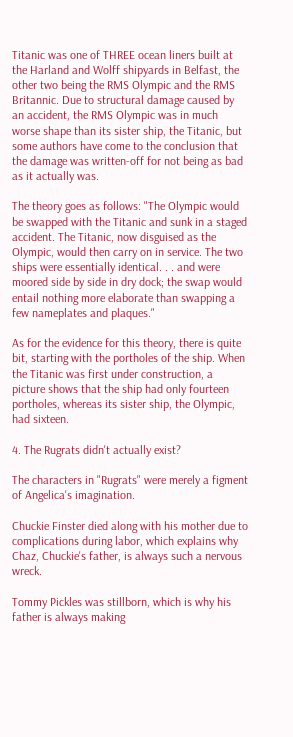Titanic was one of THREE ocean liners built at the Harland and Wolff shipyards in Belfast, the other two being the RMS Olympic and the RMS Britannic. Due to structural damage caused by an accident, the RMS Olympic was in much worse shape than its sister ship, the Titanic, but some authors have come to the conclusion that the damage was written-off for not being as bad as it actually was.

The theory goes as follows: "The Olympic would be swapped with the Titanic and sunk in a staged accident. The Titanic, now disguised as the Olympic, would then carry on in service. The two ships were essentially identical. . . and were moored side by side in dry dock; the swap would entail nothing more elaborate than swapping a few nameplates and plaques."

As for the evidence for this theory, there is quite bit, starting with the portholes of the ship. When the Titanic was first under construction, a picture shows that the ship had only fourteen portholes, whereas its sister ship, the Olympic, had sixteen.

4. The Rugrats didn't actually exist?

The characters in "Rugrats" were merely a figment of Angelica's imagination.

Chuckie Finster died along with his mother due to complications during labor, which explains why Chaz, Chuckie's father, is always such a nervous wreck.

Tommy Pickles was stillborn, which is why his father is always making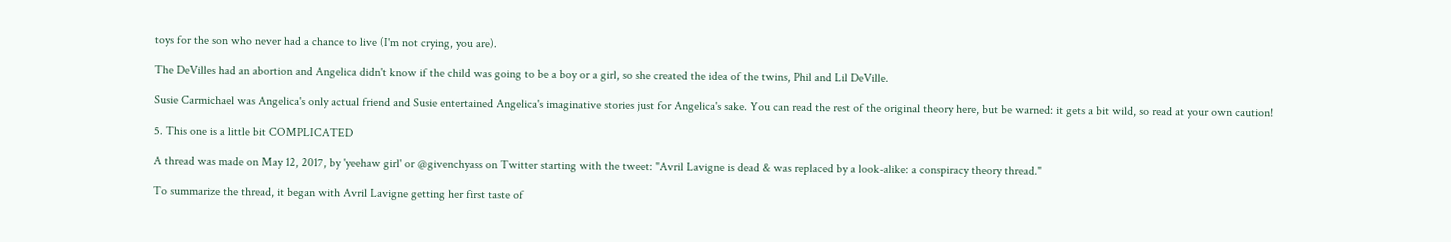toys for the son who never had a chance to live (I'm not crying, you are).

The DeVilles had an abortion and Angelica didn't know if the child was going to be a boy or a girl, so she created the idea of the twins, Phil and Lil DeVille.

Susie Carmichael was Angelica's only actual friend and Susie entertained Angelica's imaginative stories just for Angelica's sake. You can read the rest of the original theory here, but be warned: it gets a bit wild, so read at your own caution!

5. This one is a little bit COMPLICATED

A thread was made on May 12, 2017, by 'yeehaw girl' or @givenchyass on Twitter starting with the tweet: "Avril Lavigne is dead & was replaced by a look-alike: a conspiracy theory thread."

To summarize the thread, it began with Avril Lavigne getting her first taste of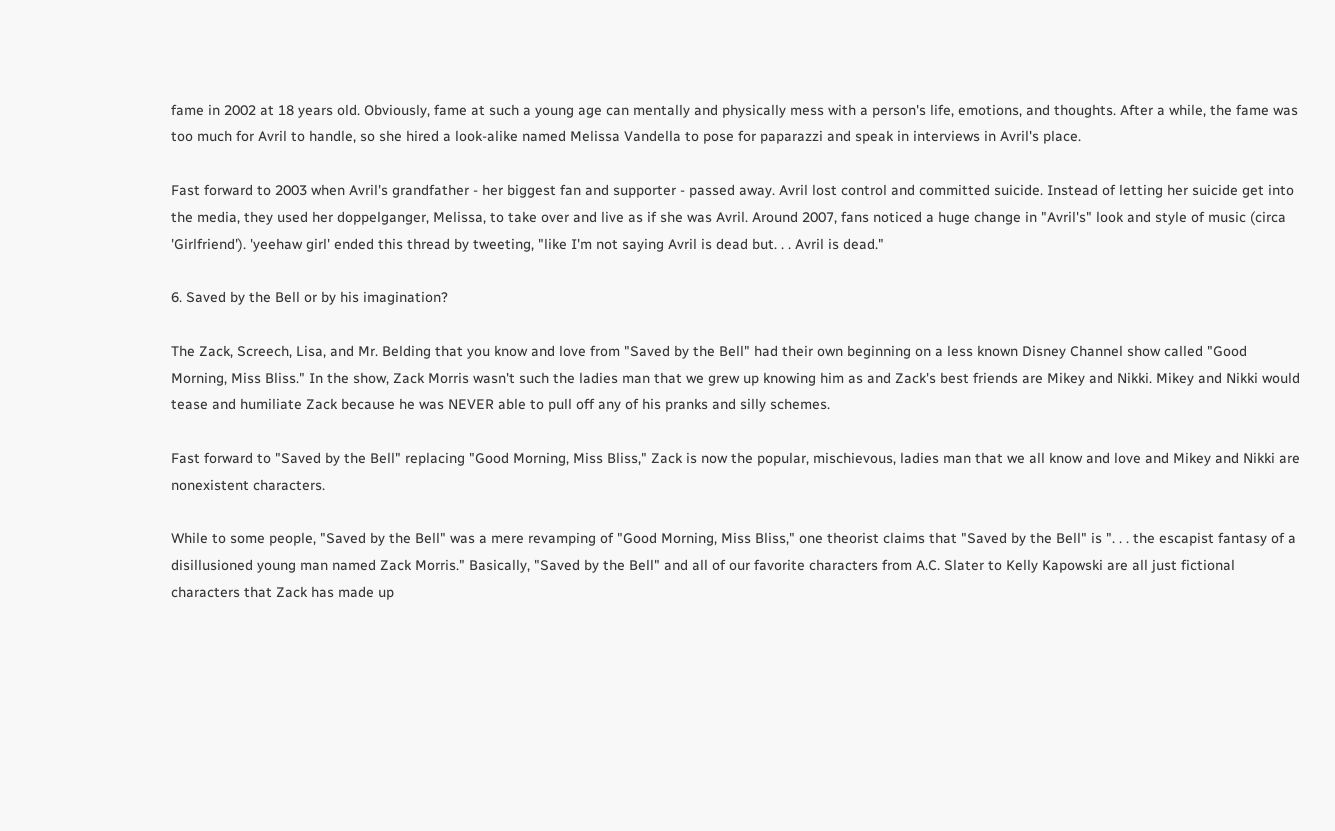fame in 2002 at 18 years old. Obviously, fame at such a young age can mentally and physically mess with a person's life, emotions, and thoughts. After a while, the fame was too much for Avril to handle, so she hired a look-alike named Melissa Vandella to pose for paparazzi and speak in interviews in Avril's place.

Fast forward to 2003 when Avril's grandfather - her biggest fan and supporter - passed away. Avril lost control and committed suicide. Instead of letting her suicide get into the media, they used her doppelganger, Melissa, to take over and live as if she was Avril. Around 2007, fans noticed a huge change in "Avril's" look and style of music (circa 'Girlfriend'). 'yeehaw girl' ended this thread by tweeting, "like I'm not saying Avril is dead but. . . Avril is dead."

6. Saved by the Bell or by his imagination?

The Zack, Screech, Lisa, and Mr. Belding that you know and love from "Saved by the Bell" had their own beginning on a less known Disney Channel show called "Good Morning, Miss Bliss." In the show, Zack Morris wasn't such the ladies man that we grew up knowing him as and Zack's best friends are Mikey and Nikki. Mikey and Nikki would tease and humiliate Zack because he was NEVER able to pull off any of his pranks and silly schemes.

Fast forward to "Saved by the Bell" replacing "Good Morning, Miss Bliss," Zack is now the popular, mischievous, ladies man that we all know and love and Mikey and Nikki are nonexistent characters.

While to some people, "Saved by the Bell" was a mere revamping of "Good Morning, Miss Bliss," one theorist claims that "Saved by the Bell" is ". . . the escapist fantasy of a disillusioned young man named Zack Morris." Basically, "Saved by the Bell" and all of our favorite characters from A.C. Slater to Kelly Kapowski are all just fictional characters that Zack has made up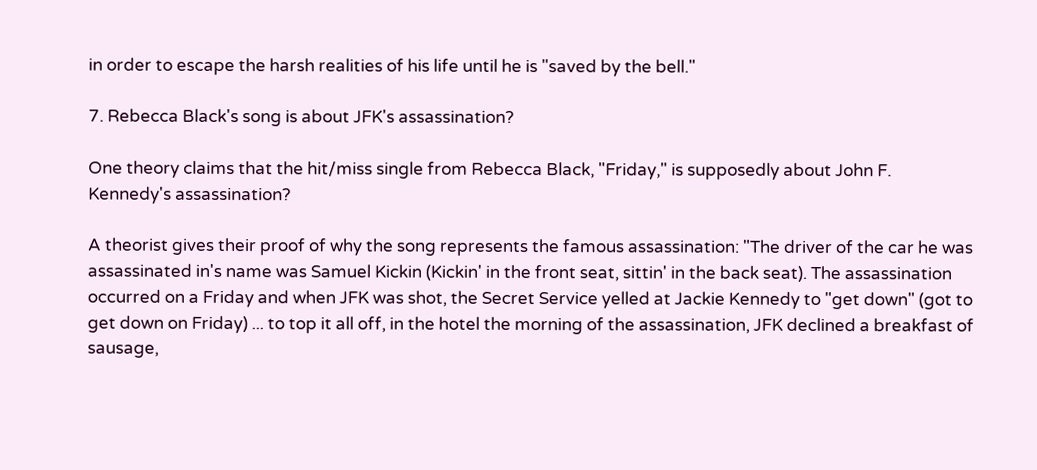in order to escape the harsh realities of his life until he is "saved by the bell."

7. Rebecca Black's song is about JFK's assassination?

One theory claims that the hit/miss single from Rebecca Black, "Friday," is supposedly about John F. Kennedy's assassination?

A theorist gives their proof of why the song represents the famous assassination: "The driver of the car he was assassinated in's name was Samuel Kickin (Kickin' in the front seat, sittin' in the back seat). The assassination occurred on a Friday and when JFK was shot, the Secret Service yelled at Jackie Kennedy to "get down" (got to get down on Friday) ... to top it all off, in the hotel the morning of the assassination, JFK declined a breakfast of sausage,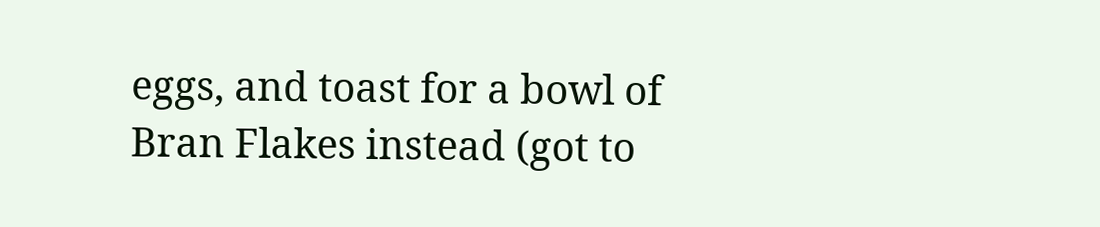eggs, and toast for a bowl of Bran Flakes instead (got to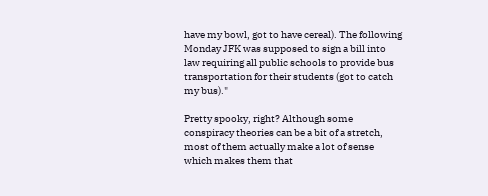have my bowl, got to have cereal). The following Monday JFK was supposed to sign a bill into law requiring all public schools to provide bus transportation for their students (got to catch my bus)."

Pretty spooky, right? Although some conspiracy theories can be a bit of a stretch, most of them actually make a lot of sense which makes them that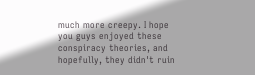much more creepy. I hope you guys enjoyed these conspiracy theories, and hopefully, they didn't ruin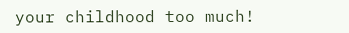your childhood too much!